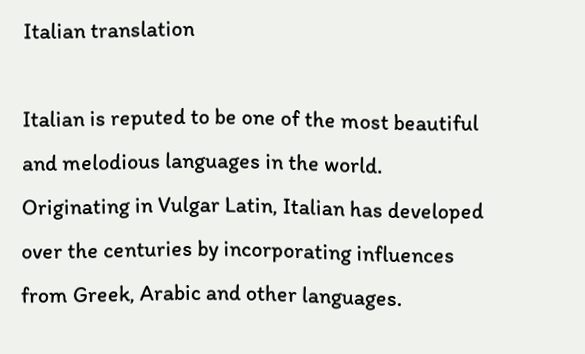Italian translation

Italian is reputed to be one of the most beautiful and melodious languages in the world. Originating in Vulgar Latin, Italian has developed over the centuries by incorporating influences from Greek, Arabic and other languages.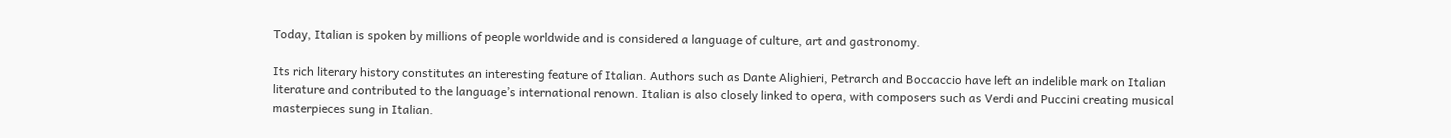Today, Italian is spoken by millions of people worldwide and is considered a language of culture, art and gastronomy.

Its rich literary history constitutes an interesting feature of Italian. Authors such as Dante Alighieri, Petrarch and Boccaccio have left an indelible mark on Italian literature and contributed to the language’s international renown. Italian is also closely linked to opera, with composers such as Verdi and Puccini creating musical masterpieces sung in Italian.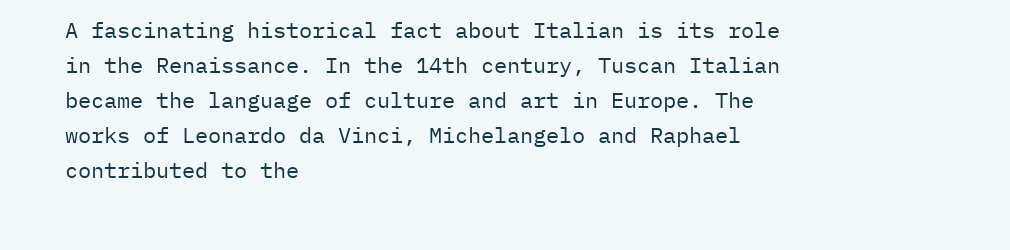A fascinating historical fact about Italian is its role in the Renaissance. In the 14th century, Tuscan Italian became the language of culture and art in Europe. The works of Leonardo da Vinci, Michelangelo and Raphael contributed to the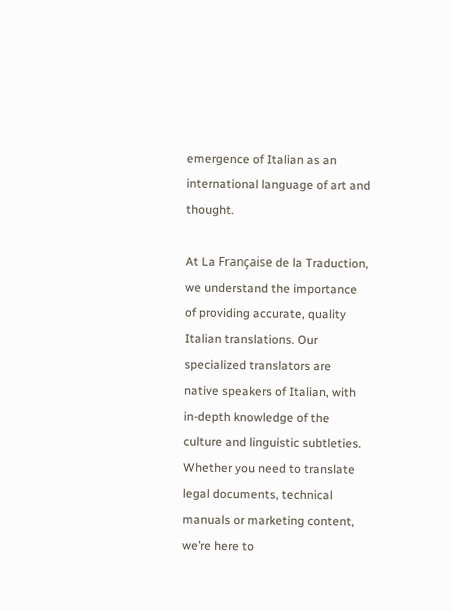emergence of Italian as an international language of art and thought.

At La Française de la Traduction, we understand the importance of providing accurate, quality Italian translations. Our specialized translators are native speakers of Italian, with in-depth knowledge of the culture and linguistic subtleties. Whether you need to translate legal documents, technical manuals or marketing content, we’re here to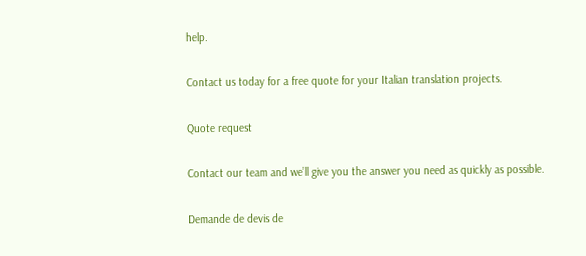help.

Contact us today for a free quote for your Italian translation projects.

Quote request

Contact our team and we’ll give you the answer you need as quickly as possible.

Demande de devis de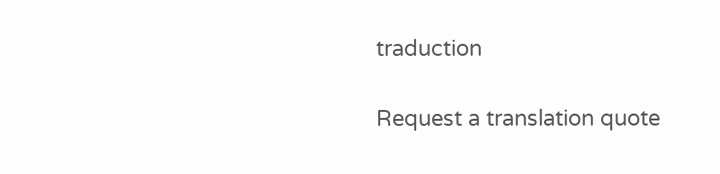traduction

Request a translation quote